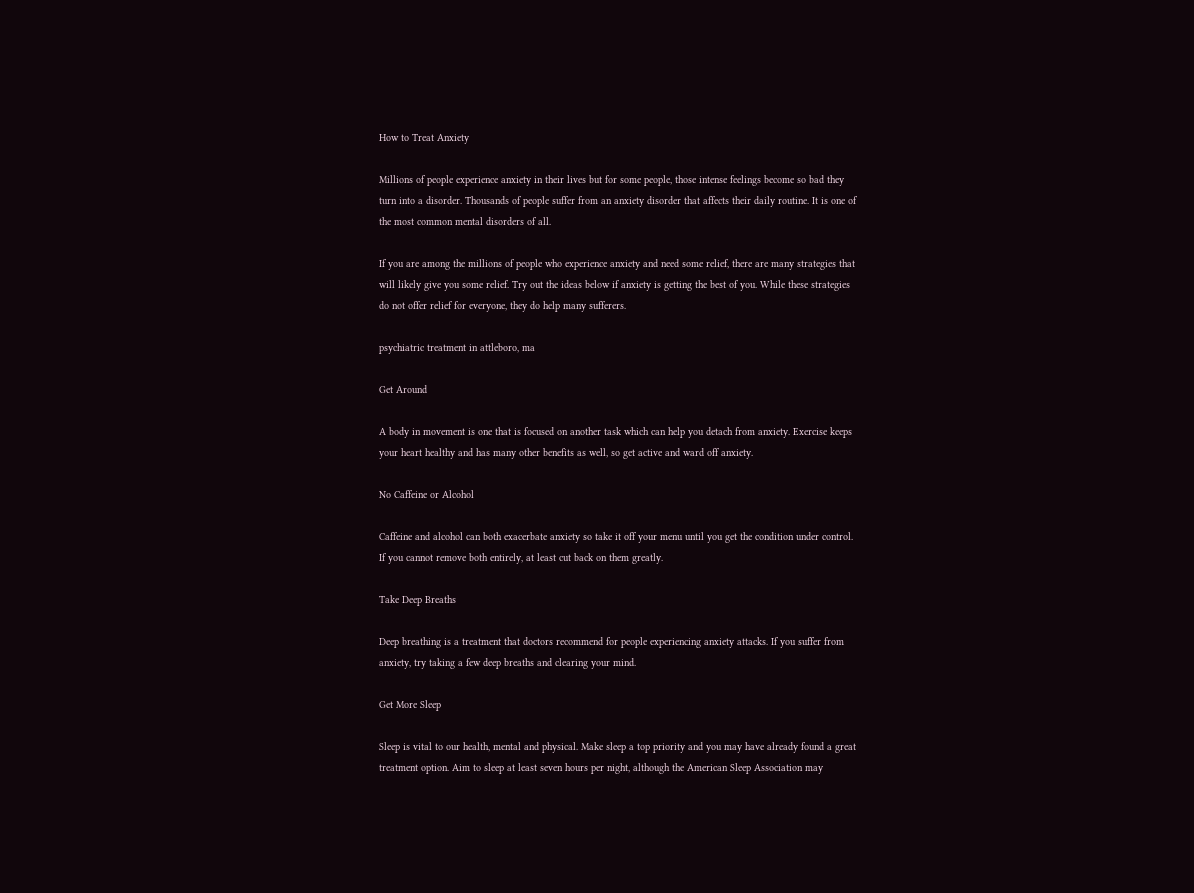How to Treat Anxiety

Millions of people experience anxiety in their lives but for some people, those intense feelings become so bad they turn into a disorder. Thousands of people suffer from an anxiety disorder that affects their daily routine. It is one of the most common mental disorders of all.

If you are among the millions of people who experience anxiety and need some relief, there are many strategies that will likely give you some relief. Try out the ideas below if anxiety is getting the best of you. While these strategies do not offer relief for everyone, they do help many sufferers.

psychiatric treatment in attleboro, ma

Get Around

A body in movement is one that is focused on another task which can help you detach from anxiety. Exercise keeps your heart healthy and has many other benefits as well, so get active and ward off anxiety.

No Caffeine or Alcohol

Caffeine and alcohol can both exacerbate anxiety so take it off your menu until you get the condition under control. If you cannot remove both entirely, at least cut back on them greatly.

Take Deep Breaths

Deep breathing is a treatment that doctors recommend for people experiencing anxiety attacks. If you suffer from anxiety, try taking a few deep breaths and clearing your mind.

Get More Sleep

Sleep is vital to our health, mental and physical. Make sleep a top priority and you may have already found a great treatment option. Aim to sleep at least seven hours per night, although the American Sleep Association may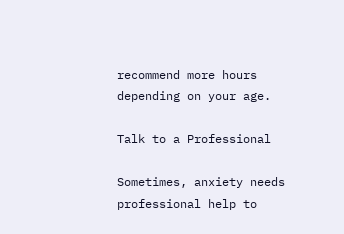recommend more hours depending on your age.

Talk to a Professional

Sometimes, anxiety needs professional help to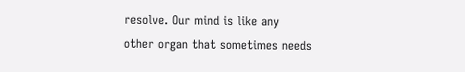resolve. Our mind is like any other organ that sometimes needs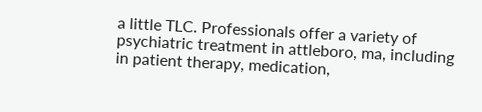a little TLC. Professionals offer a variety of psychiatric treatment in attleboro, ma, including in patient therapy, medication,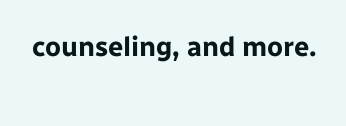counseling, and more.